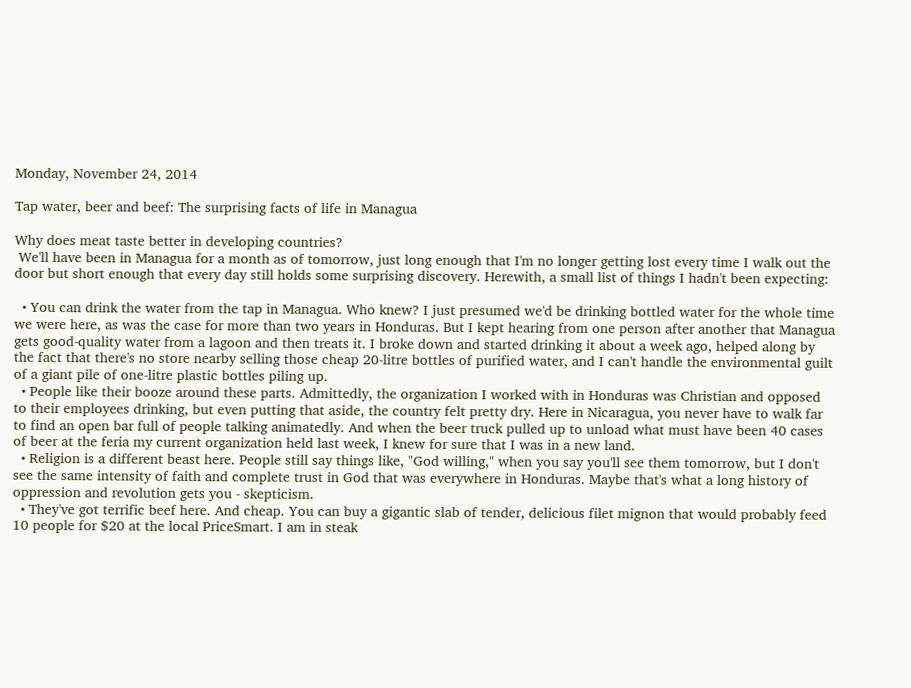Monday, November 24, 2014

Tap water, beer and beef: The surprising facts of life in Managua

Why does meat taste better in developing countries?
 We'll have been in Managua for a month as of tomorrow, just long enough that I'm no longer getting lost every time I walk out the door but short enough that every day still holds some surprising discovery. Herewith, a small list of things I hadn't been expecting:

  • You can drink the water from the tap in Managua. Who knew? I just presumed we'd be drinking bottled water for the whole time we were here, as was the case for more than two years in Honduras. But I kept hearing from one person after another that Managua gets good-quality water from a lagoon and then treats it. I broke down and started drinking it about a week ago, helped along by the fact that there's no store nearby selling those cheap 20-litre bottles of purified water, and I can't handle the environmental guilt of a giant pile of one-litre plastic bottles piling up.
  • People like their booze around these parts. Admittedly, the organization I worked with in Honduras was Christian and opposed to their employees drinking, but even putting that aside, the country felt pretty dry. Here in Nicaragua, you never have to walk far to find an open bar full of people talking animatedly. And when the beer truck pulled up to unload what must have been 40 cases of beer at the feria my current organization held last week, I knew for sure that I was in a new land.
  • Religion is a different beast here. People still say things like, "God willing," when you say you'll see them tomorrow, but I don't see the same intensity of faith and complete trust in God that was everywhere in Honduras. Maybe that's what a long history of oppression and revolution gets you - skepticism.
  • They've got terrific beef here. And cheap. You can buy a gigantic slab of tender, delicious filet mignon that would probably feed 10 people for $20 at the local PriceSmart. I am in steak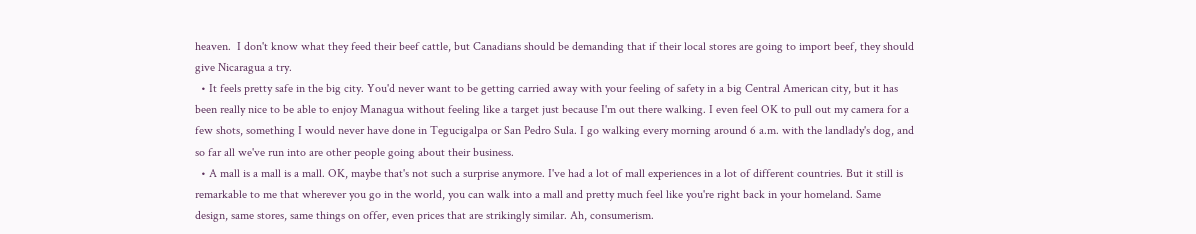heaven.  I don't know what they feed their beef cattle, but Canadians should be demanding that if their local stores are going to import beef, they should give Nicaragua a try.
  • It feels pretty safe in the big city. You'd never want to be getting carried away with your feeling of safety in a big Central American city, but it has been really nice to be able to enjoy Managua without feeling like a target just because I'm out there walking. I even feel OK to pull out my camera for a few shots, something I would never have done in Tegucigalpa or San Pedro Sula. I go walking every morning around 6 a.m. with the landlady's dog, and so far all we've run into are other people going about their business.
  • A mall is a mall is a mall. OK, maybe that's not such a surprise anymore. I've had a lot of mall experiences in a lot of different countries. But it still is remarkable to me that wherever you go in the world, you can walk into a mall and pretty much feel like you're right back in your homeland. Same design, same stores, same things on offer, even prices that are strikingly similar. Ah, consumerism.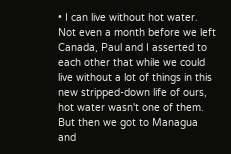• I can live without hot water. Not even a month before we left Canada, Paul and I asserted to each other that while we could live without a lot of things in this new stripped-down life of ours, hot water wasn't one of them. But then we got to Managua and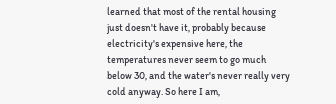learned that most of the rental housing just doesn't have it, probably because electricity's expensive here, the temperatures never seem to go much below 30, and the water's never really very cold anyway. So here I am,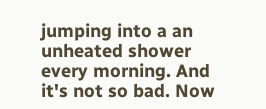jumping into a an unheated shower every morning. And it's not so bad. Now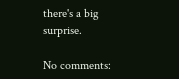there's a big surprise.

No comments: